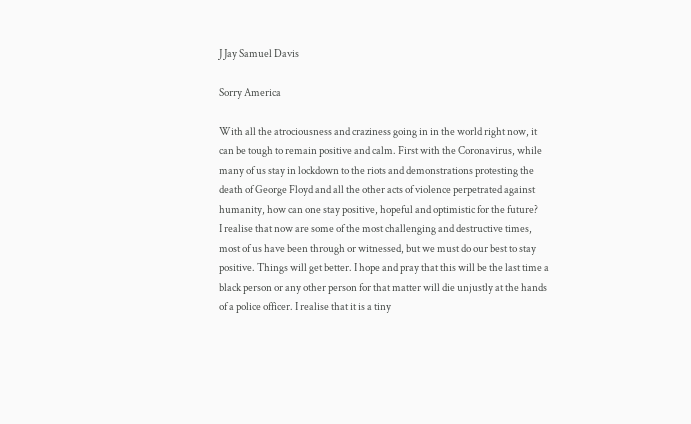J Jay Samuel Davis

Sorry America

With all the atrociousness and craziness going in in the world right now, it can be tough to remain positive and calm. First with the Coronavirus, while many of us stay in lockdown to the riots and demonstrations protesting the death of George Floyd and all the other acts of violence perpetrated against humanity, how can one stay positive, hopeful and optimistic for the future?
I realise that now are some of the most challenging and destructive times, most of us have been through or witnessed, but we must do our best to stay positive. Things will get better. I hope and pray that this will be the last time a black person or any other person for that matter will die unjustly at the hands of a police officer. I realise that it is a tiny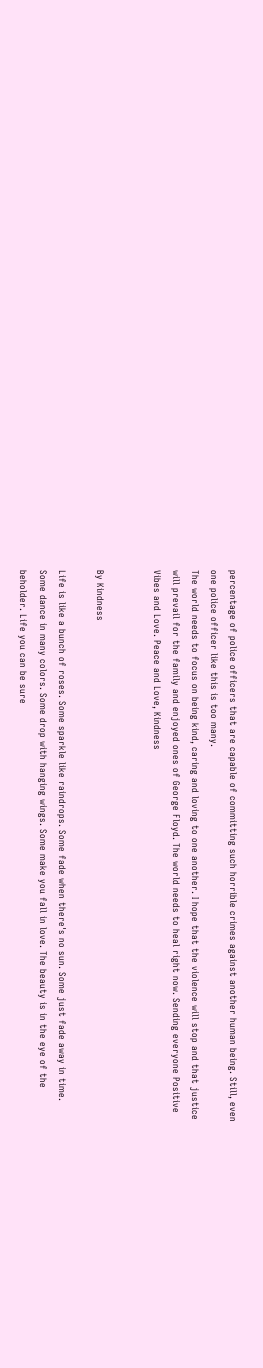percentage of police officers that are capable of committing such horrible crimes against another human being. Still, even one police officer like this is too many.
The world needs to focus on being kind, caring and loving to one another. I hope that the violence will stop and that justice will prevail for the family and enjoyed ones of George Floyd. The world needs to heal right now. Sending everyone Positive Vibes and Love. Peace and Love, Kindness


By Kindness

Life is like a bunch of roses. Some sparkle like raindrops. Some fade when there's no sun. Some just fade away in time. Some dance in many colors. Some drop with hanging wings. Some make you fall in love. The beauty is in the eye of the beholder. Life you can be sure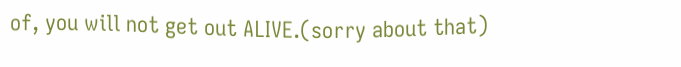of, you will not get out ALIVE.(sorry about that)